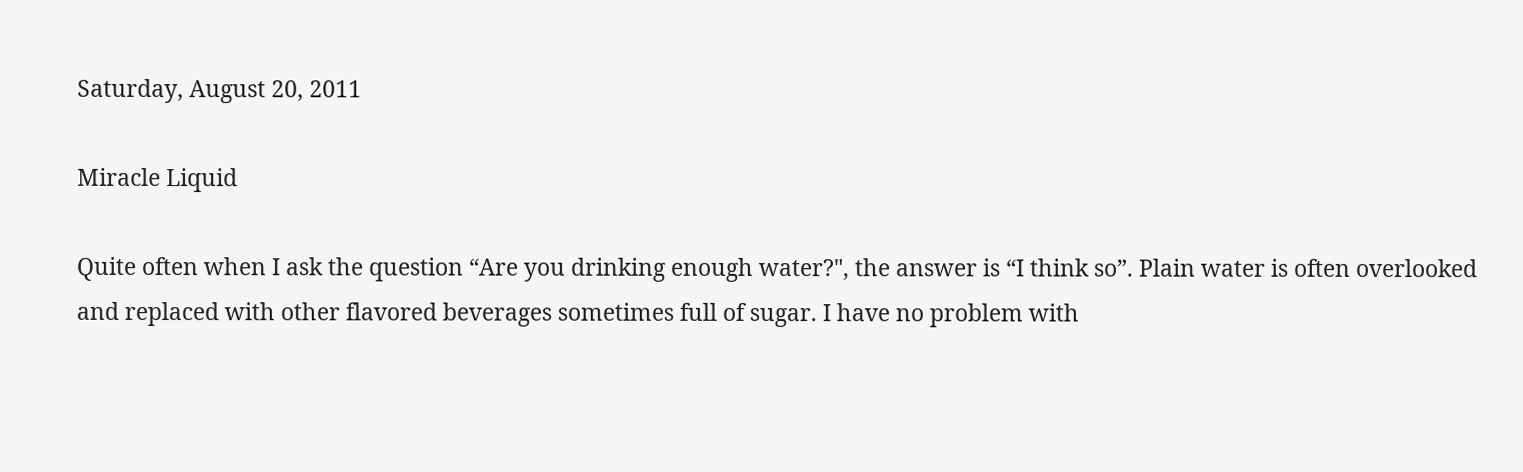Saturday, August 20, 2011

Miracle Liquid

Quite often when I ask the question “Are you drinking enough water?", the answer is “I think so”. Plain water is often overlooked and replaced with other flavored beverages sometimes full of sugar. I have no problem with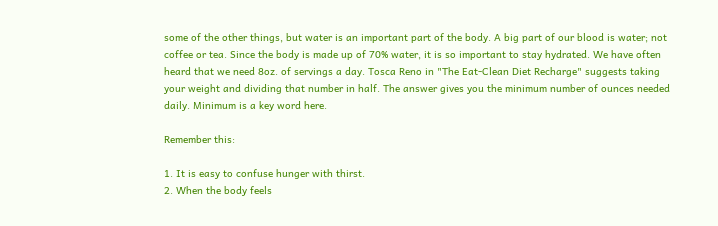some of the other things, but water is an important part of the body. A big part of our blood is water; not coffee or tea. Since the body is made up of 70% water, it is so important to stay hydrated. We have often heard that we need 8oz. of servings a day. Tosca Reno in "The Eat-Clean Diet Recharge" suggests taking your weight and dividing that number in half. The answer gives you the minimum number of ounces needed daily. Minimum is a key word here.

Remember this:

1. It is easy to confuse hunger with thirst.
2. When the body feels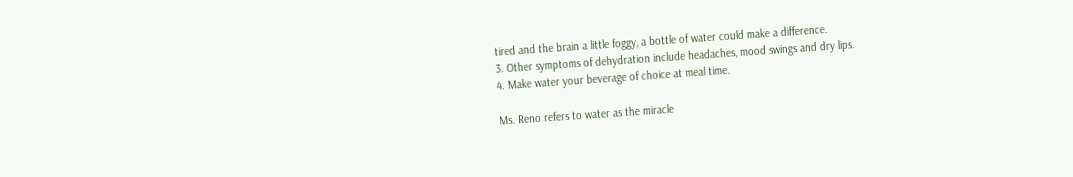tired and the brain a little foggy, a bottle of water could make a difference.
3. Other symptoms of dehydration include headaches, mood swings and dry lips.
4. Make water your beverage of choice at meal time.

Ms. Reno refers to water as the miracle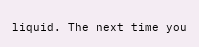liquid. The next time you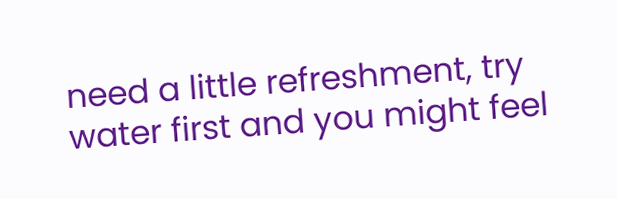need a little refreshment, try water first and you might feel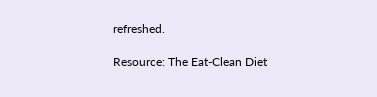refreshed.

Resource: The Eat-Clean Diet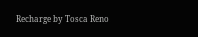Recharge by Tosca Reno